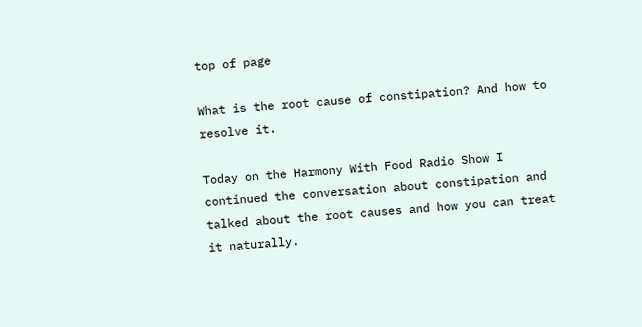top of page

What is the root cause of constipation? And how to resolve it.

Today on the Harmony With Food Radio Show I continued the conversation about constipation and talked about the root causes and how you can treat it naturally.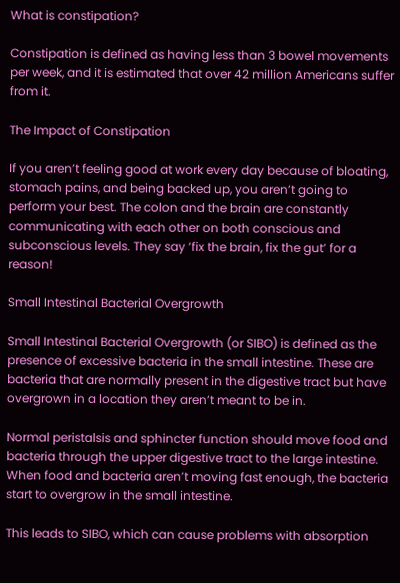What is constipation?

Constipation is defined as having less than 3 bowel movements per week, and it is estimated that over 42 million Americans suffer from it.

The Impact of Constipation

If you aren’t feeling good at work every day because of bloating, stomach pains, and being backed up, you aren’t going to perform your best. The colon and the brain are constantly communicating with each other on both conscious and subconscious levels. They say ‘fix the brain, fix the gut’ for a reason!

Small Intestinal Bacterial Overgrowth

Small Intestinal Bacterial Overgrowth (or SIBO) is defined as the presence of excessive bacteria in the small intestine. These are bacteria that are normally present in the digestive tract but have overgrown in a location they aren’t meant to be in.

Normal peristalsis and sphincter function should move food and bacteria through the upper digestive tract to the large intestine. When food and bacteria aren’t moving fast enough, the bacteria start to overgrow in the small intestine.

This leads to SIBO, which can cause problems with absorption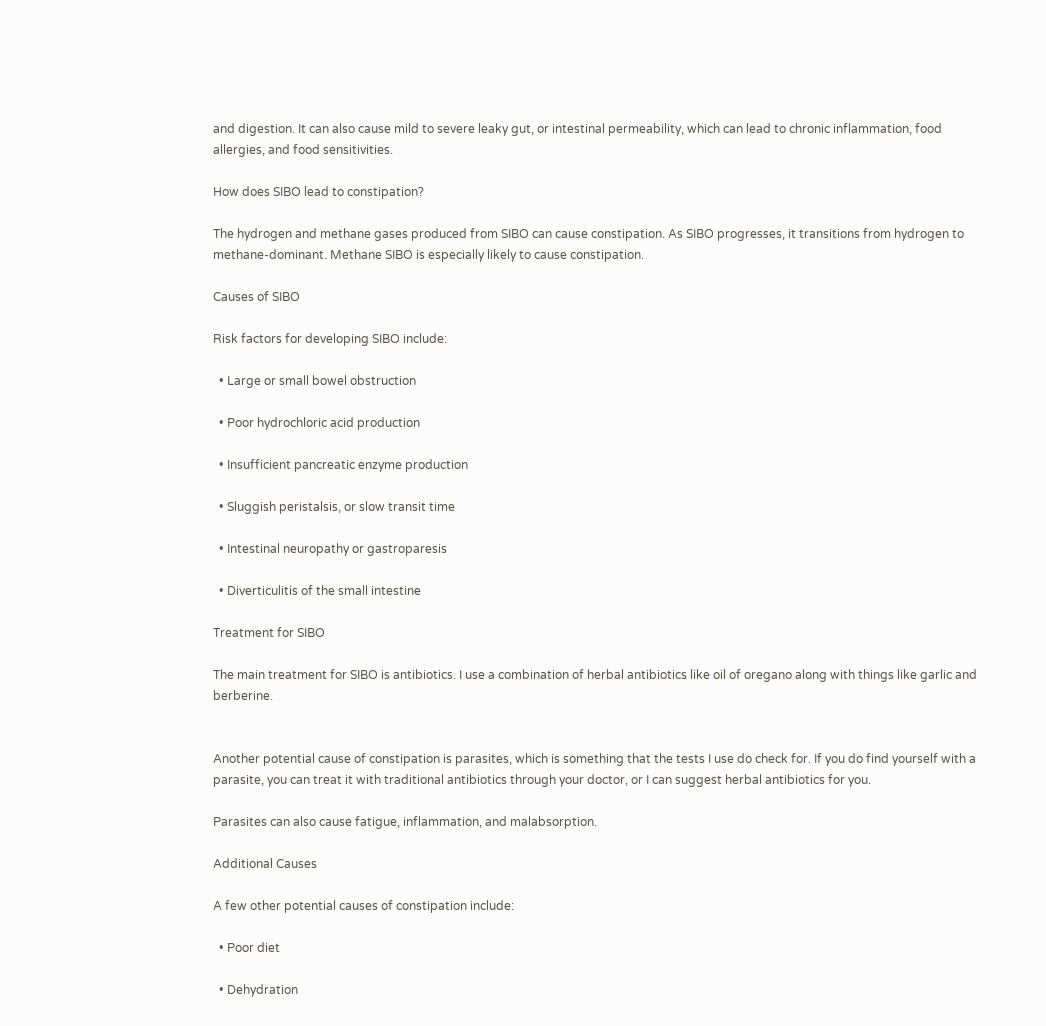and digestion. It can also cause mild to severe leaky gut, or intestinal permeability, which can lead to chronic inflammation, food allergies, and food sensitivities.

How does SIBO lead to constipation?

The hydrogen and methane gases produced from SIBO can cause constipation. As SIBO progresses, it transitions from hydrogen to methane-dominant. Methane SIBO is especially likely to cause constipation.

Causes of SIBO

Risk factors for developing SIBO include:

  • Large or small bowel obstruction

  • Poor hydrochloric acid production

  • Insufficient pancreatic enzyme production

  • Sluggish peristalsis, or slow transit time

  • Intestinal neuropathy or gastroparesis

  • Diverticulitis of the small intestine

Treatment for SIBO

The main treatment for SIBO is antibiotics. I use a combination of herbal antibiotics like oil of oregano along with things like garlic and berberine.


Another potential cause of constipation is parasites, which is something that the tests I use do check for. If you do find yourself with a parasite, you can treat it with traditional antibiotics through your doctor, or I can suggest herbal antibiotics for you.

Parasites can also cause fatigue, inflammation, and malabsorption.

Additional Causes

A few other potential causes of constipation include:

  • Poor diet

  • Dehydration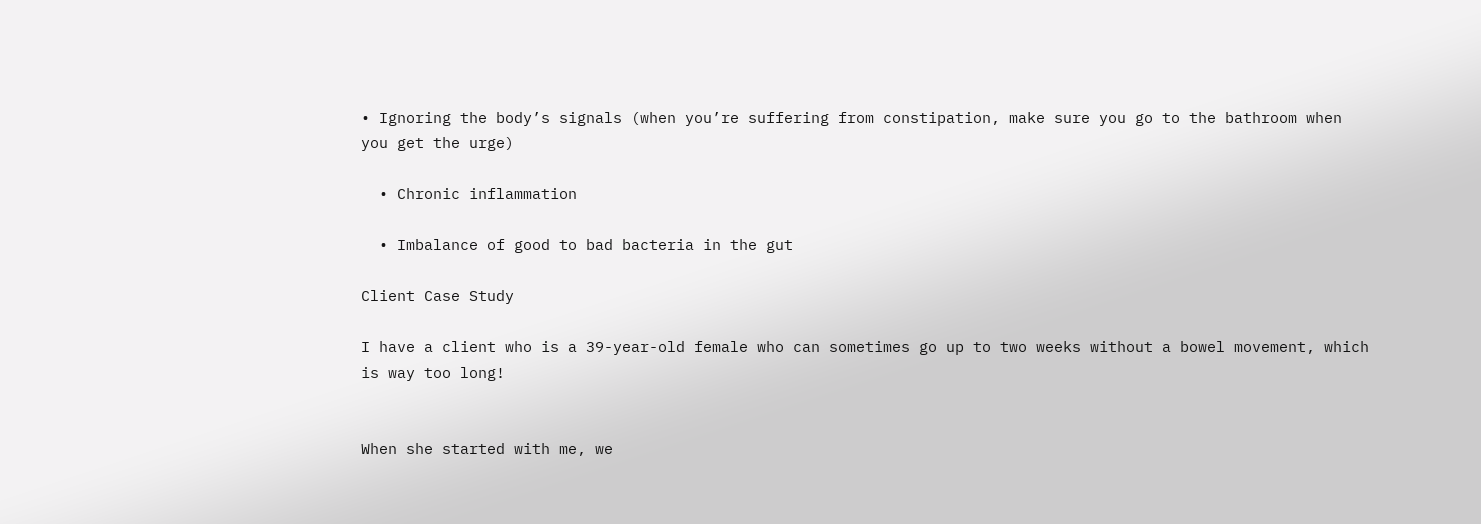• Ignoring the body’s signals (when you’re suffering from constipation, make sure you go to the bathroom when you get the urge)

  • Chronic inflammation

  • Imbalance of good to bad bacteria in the gut

Client Case Study

I have a client who is a 39-year-old female who can sometimes go up to two weeks without a bowel movement, which is way too long!


When she started with me, we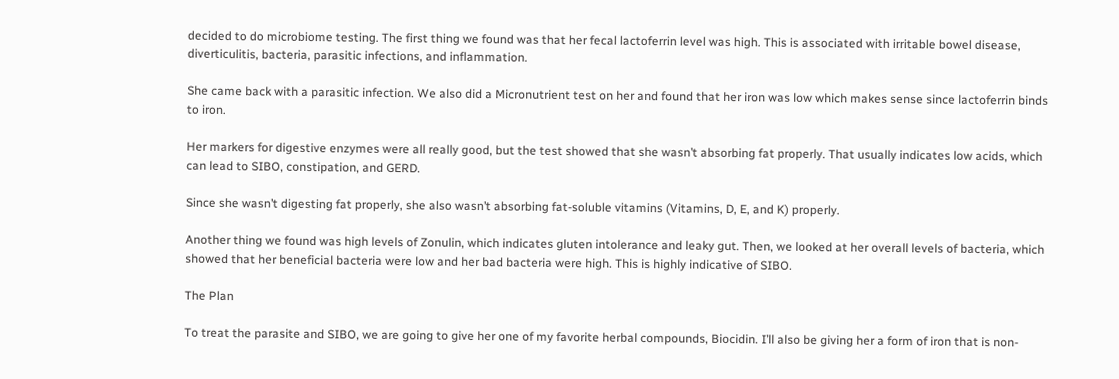decided to do microbiome testing. The first thing we found was that her fecal lactoferrin level was high. This is associated with irritable bowel disease, diverticulitis, bacteria, parasitic infections, and inflammation.

She came back with a parasitic infection. We also did a Micronutrient test on her and found that her iron was low which makes sense since lactoferrin binds to iron.

Her markers for digestive enzymes were all really good, but the test showed that she wasn’t absorbing fat properly. That usually indicates low acids, which can lead to SIBO, constipation, and GERD.

Since she wasn’t digesting fat properly, she also wasn’t absorbing fat-soluble vitamins (Vitamins, D, E, and K) properly.

Another thing we found was high levels of Zonulin, which indicates gluten intolerance and leaky gut. Then, we looked at her overall levels of bacteria, which showed that her beneficial bacteria were low and her bad bacteria were high. This is highly indicative of SIBO.

The Plan

To treat the parasite and SIBO, we are going to give her one of my favorite herbal compounds, Biocidin. I’ll also be giving her a form of iron that is non-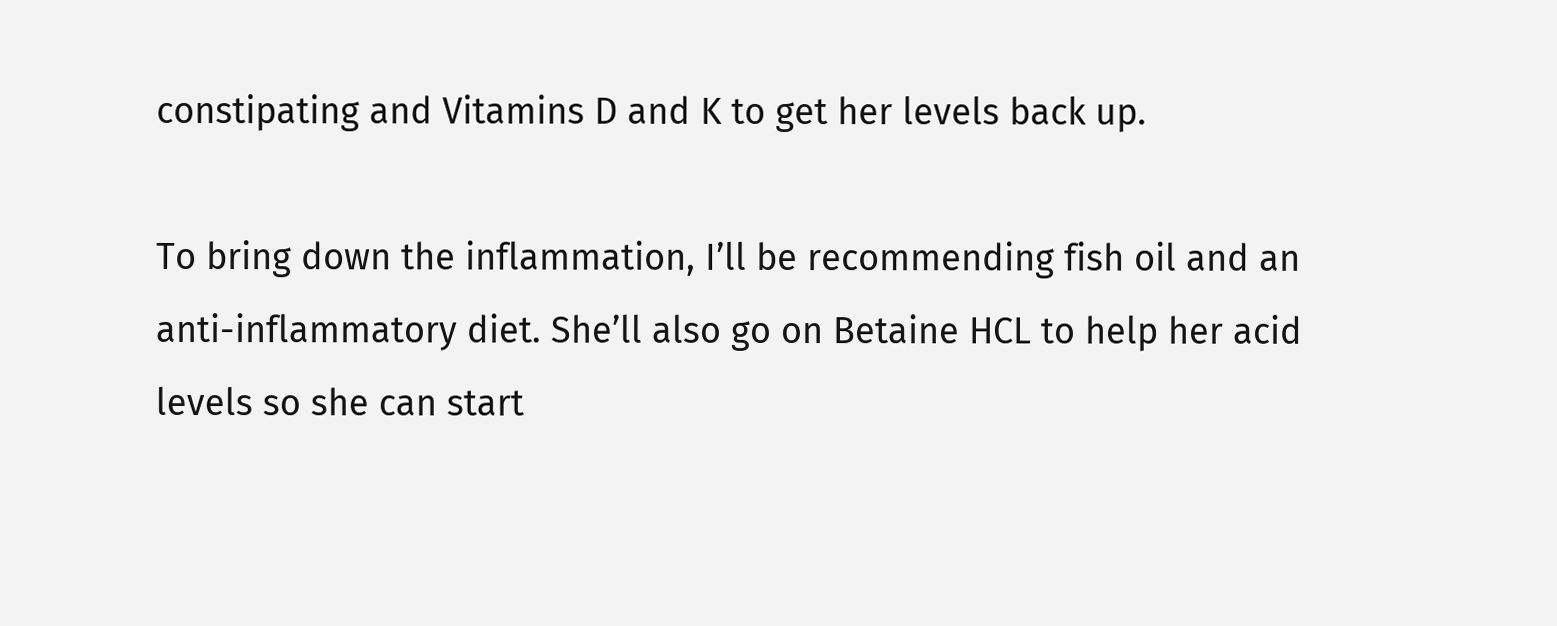constipating and Vitamins D and K to get her levels back up.

To bring down the inflammation, I’ll be recommending fish oil and an anti-inflammatory diet. She’ll also go on Betaine HCL to help her acid levels so she can start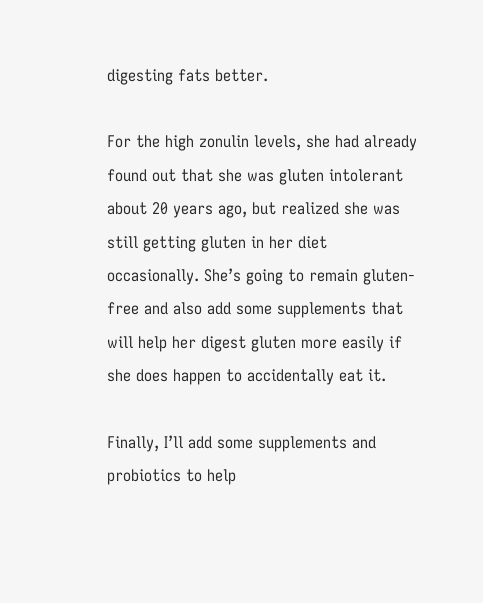digesting fats better.

For the high zonulin levels, she had already found out that she was gluten intolerant about 20 years ago, but realized she was still getting gluten in her diet occasionally. She’s going to remain gluten-free and also add some supplements that will help her digest gluten more easily if she does happen to accidentally eat it.

Finally, I’ll add some supplements and probiotics to help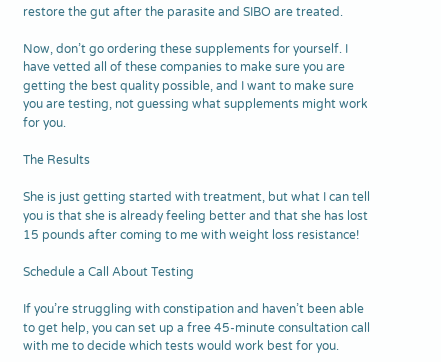restore the gut after the parasite and SIBO are treated.

Now, don’t go ordering these supplements for yourself. I have vetted all of these companies to make sure you are getting the best quality possible, and I want to make sure you are testing, not guessing what supplements might work for you.

The Results

She is just getting started with treatment, but what I can tell you is that she is already feeling better and that she has lost 15 pounds after coming to me with weight loss resistance!

Schedule a Call About Testing

If you’re struggling with constipation and haven’t been able to get help, you can set up a free 45-minute consultation call with me to decide which tests would work best for you.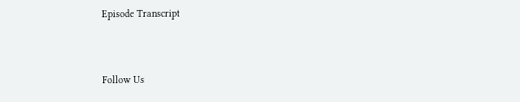Episode Transcript


Follow Us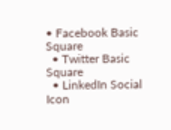• Facebook Basic Square
  • Twitter Basic Square
  • LinkedIn Social Icon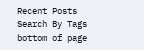Recent Posts
Search By Tags
bottom of page